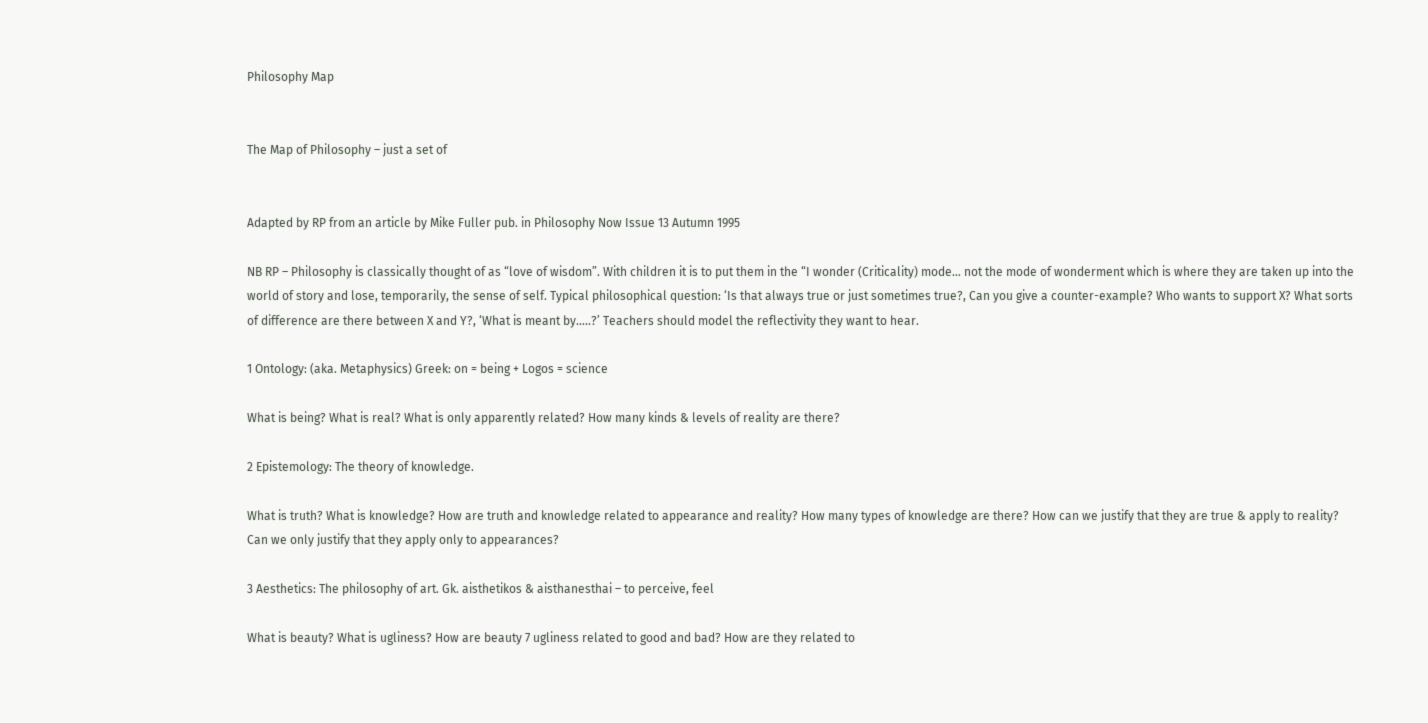Philosophy Map


The Map of Philosophy – just a set of


Adapted by RP from an article by Mike Fuller pub. in Philosophy Now Issue 13 Autumn 1995

NB RP – Philosophy is classically thought of as “love of wisdom”. With children it is to put them in the “I wonder (Criticality) mode… not the mode of wonderment which is where they are taken up into the world of story and lose, temporarily, the sense of self. Typical philosophical question: ‘Is that always true or just sometimes true?, Can you give a counter-example? Who wants to support X? What sorts of difference are there between X and Y?, ‘What is meant by…..?’ Teachers should model the reflectivity they want to hear.

1 Ontology: (aka. Metaphysics) Greek: on = being + Logos = science

What is being? What is real? What is only apparently related? How many kinds & levels of reality are there?

2 Epistemology: The theory of knowledge.

What is truth? What is knowledge? How are truth and knowledge related to appearance and reality? How many types of knowledge are there? How can we justify that they are true & apply to reality? Can we only justify that they apply only to appearances?

3 Aesthetics: The philosophy of art. Gk. aisthetikos & aisthanesthai – to perceive, feel

What is beauty? What is ugliness? How are beauty 7 ugliness related to good and bad? How are they related to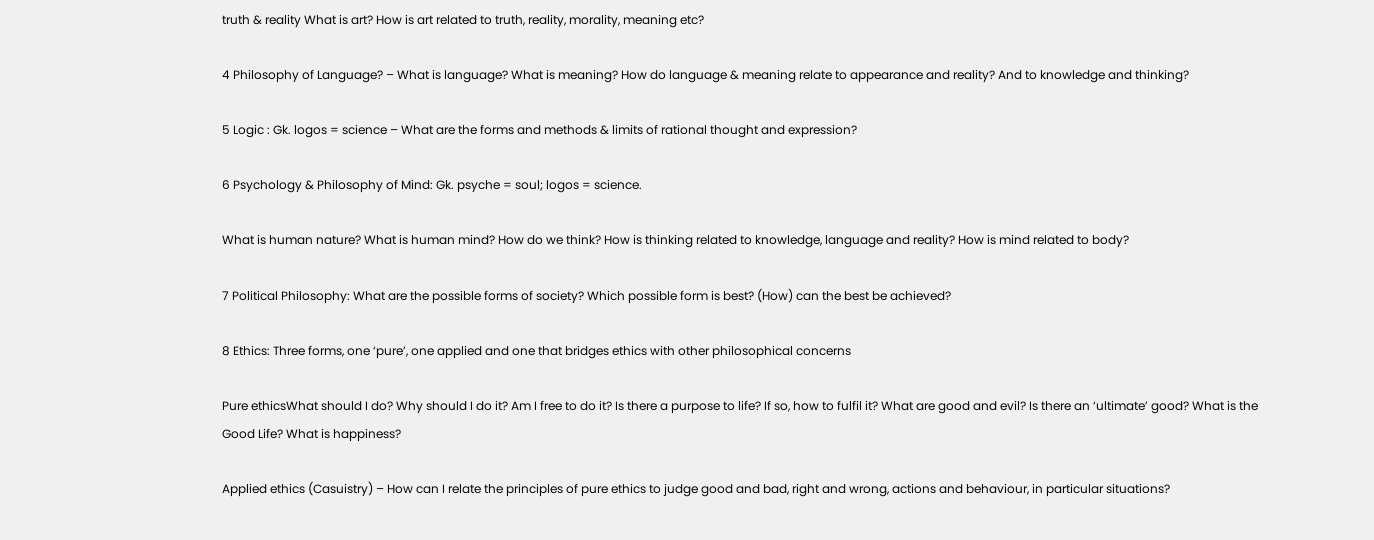truth & reality What is art? How is art related to truth, reality, morality, meaning etc?

4 Philosophy of Language? – What is language? What is meaning? How do language & meaning relate to appearance and reality? And to knowledge and thinking?

5 Logic : Gk. logos = science – What are the forms and methods & limits of rational thought and expression?

6 Psychology & Philosophy of Mind: Gk. psyche = soul; logos = science.

What is human nature? What is human mind? How do we think? How is thinking related to knowledge, language and reality? How is mind related to body?

7 Political Philosophy: What are the possible forms of society? Which possible form is best? (How) can the best be achieved?

8 Ethics: Three forms, one ‘pure’, one applied and one that bridges ethics with other philosophical concerns

Pure ethicsWhat should I do? Why should I do it? Am I free to do it? Is there a purpose to life? If so, how to fulfil it? What are good and evil? Is there an ‘ultimate’ good? What is the Good Life? What is happiness?

Applied ethics (Casuistry) – How can I relate the principles of pure ethics to judge good and bad, right and wrong, actions and behaviour, in particular situations?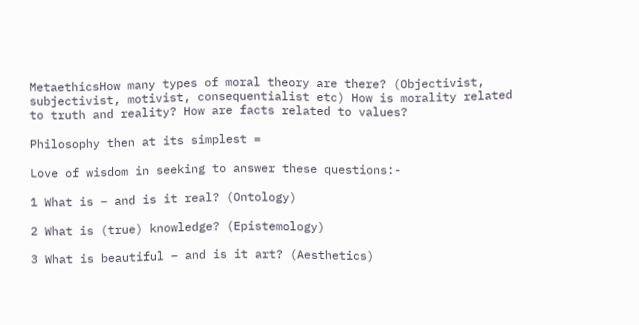MetaethicsHow many types of moral theory are there? (Objectivist, subjectivist, motivist, consequentialist etc) How is morality related to truth and reality? How are facts related to values?

Philosophy then at its simplest =

Love of wisdom in seeking to answer these questions:-

1 What is – and is it real? (Ontology)

2 What is (true) knowledge? (Epistemology)

3 What is beautiful – and is it art? (Aesthetics)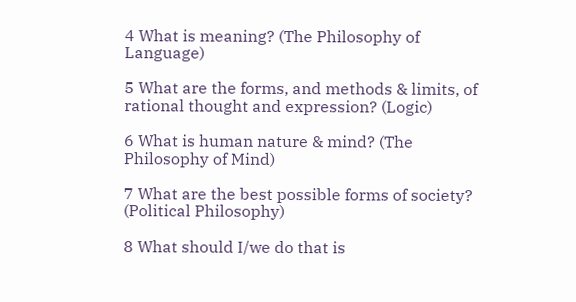4 What is meaning? (The Philosophy of Language)

5 What are the forms, and methods & limits, of rational thought and expression? (Logic)

6 What is human nature & mind? (The Philosophy of Mind)

7 What are the best possible forms of society? (Political Philosophy)

8 What should I/we do that is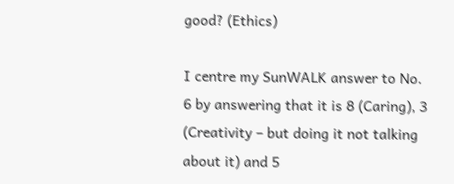good? (Ethics)

I centre my SunWALK answer to No. 6 by answering that it is 8 (Caring), 3 (Creativity – but doing it not talking about it) and 5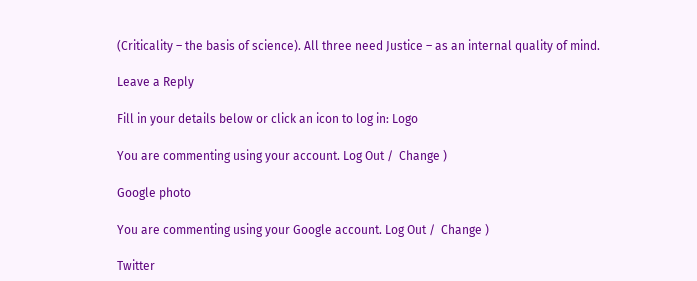(Criticality – the basis of science). All three need Justice – as an internal quality of mind.

Leave a Reply

Fill in your details below or click an icon to log in: Logo

You are commenting using your account. Log Out /  Change )

Google photo

You are commenting using your Google account. Log Out /  Change )

Twitter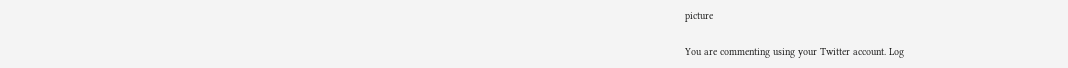picture

You are commenting using your Twitter account. Log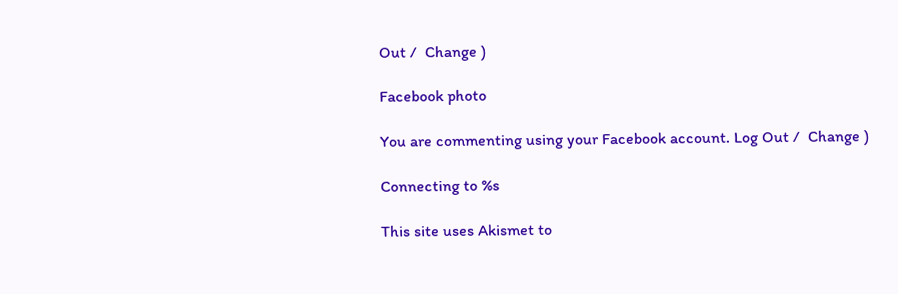Out /  Change )

Facebook photo

You are commenting using your Facebook account. Log Out /  Change )

Connecting to %s

This site uses Akismet to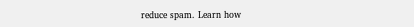reduce spam. Learn how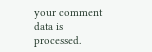your comment data is processed.